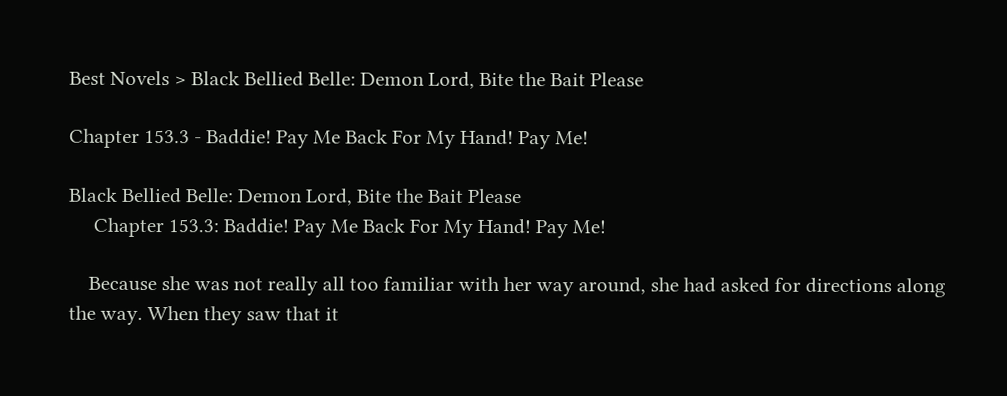Best Novels > Black Bellied Belle: Demon Lord, Bite the Bait Please

Chapter 153.3 - Baddie! Pay Me Back For My Hand! Pay Me!

Black Bellied Belle: Demon Lord, Bite the Bait Please
     Chapter 153.3: Baddie! Pay Me Back For My Hand! Pay Me!

    Because she was not really all too familiar with her way around, she had asked for directions along the way. When they saw that it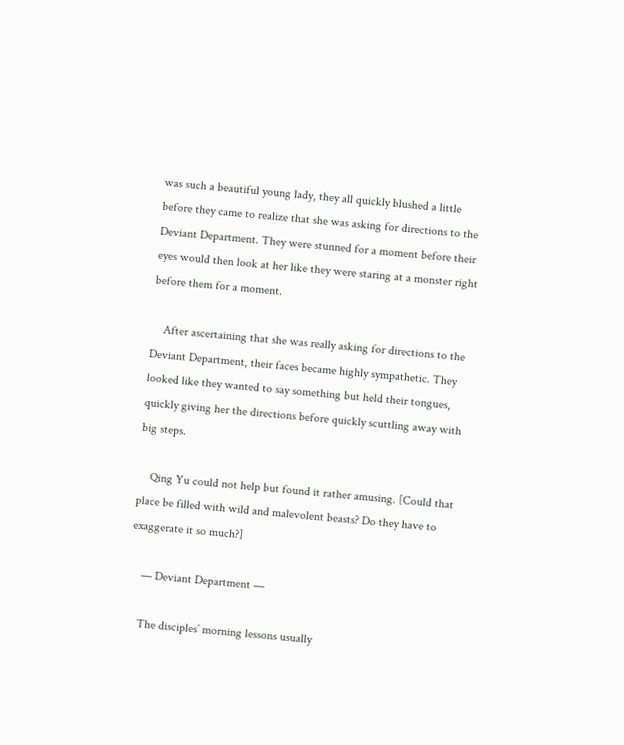was such a beautiful young lady, they all quickly blushed a little before they came to realize that she was asking for directions to the Deviant Department. They were stunned for a moment before their eyes would then look at her like they were staring at a monster right before them for a moment.

    After ascertaining that she was really asking for directions to the Deviant Department, their faces became highly sympathetic. They looked like they wanted to say something but held their tongues, quickly giving her the directions before quickly scuttling away with big steps.

    Qing Yu could not help but found it rather amusing. [Could that place be filled with wild and malevolent beasts? Do they have to exaggerate it so much?]

    — Deviant Department —

    The disciples’ morning lessons usually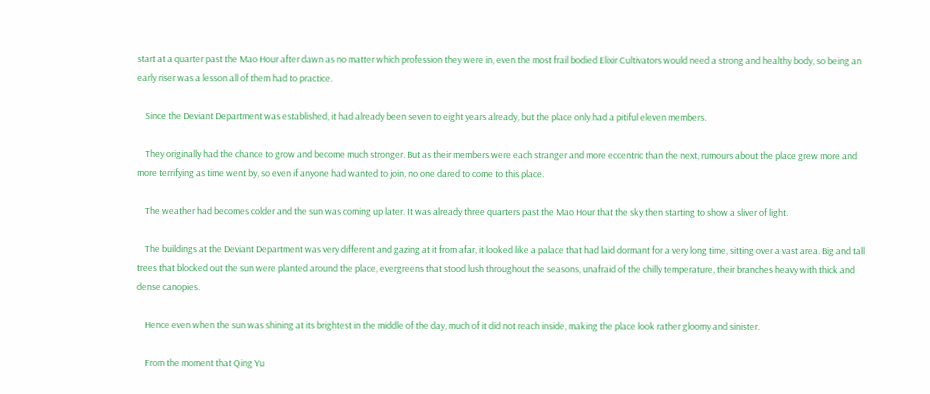start at a quarter past the Mao Hour after dawn as no matter which profession they were in, even the most frail bodied Elixir Cultivators would need a strong and healthy body, so being an early riser was a lesson all of them had to practice.

    Since the Deviant Department was established, it had already been seven to eight years already, but the place only had a pitiful eleven members.

    They originally had the chance to grow and become much stronger. But as their members were each stranger and more eccentric than the next, rumours about the place grew more and more terrifying as time went by, so even if anyone had wanted to join, no one dared to come to this place.

    The weather had becomes colder and the sun was coming up later. It was already three quarters past the Mao Hour that the sky then starting to show a sliver of light.

    The buildings at the Deviant Department was very different and gazing at it from afar, it looked like a palace that had laid dormant for a very long time, sitting over a vast area. Big and tall trees that blocked out the sun were planted around the place, evergreens that stood lush throughout the seasons, unafraid of the chilly temperature, their branches heavy with thick and dense canopies.

    Hence even when the sun was shining at its brightest in the middle of the day, much of it did not reach inside, making the place look rather gloomy and sinister.

    From the moment that Qing Yu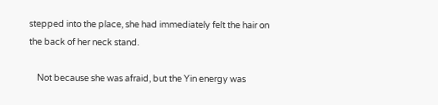stepped into the place, she had immediately felt the hair on the back of her neck stand.

    Not because she was afraid, but the Yin energy was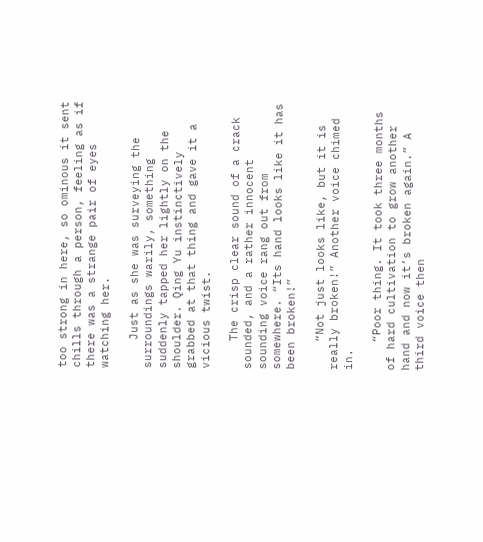too strong in here, so ominous it sent chills through a person, feeling as if there was a strange pair of eyes watching her.

    Just as she was surveying the surroundings warily, something suddenly tapped her lightly on the shoulder. Qing Yu instinctively grabbed at that thing and gave it a vicious twist.

    The crisp clear sound of a crack sounded, and a rather innocent sounding voice rang out from somewhere. “Its hand looks like it has been broken!”

    “Not just looks like, but it is really broken!” Another voice chimed in.

    “Poor thing. It took three months of hard cultivation to grow another hand and now it’s broken again.” A third voice then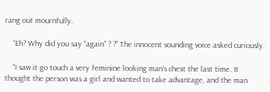rang out mournfully.

    “Eh? Why did you say “again” ? ?” The innocent sounding voice asked curiously.

    “I saw it go touch a very feminine looking man’s chest the last time. It thought the person was a girl and wanted to take advantage, and the man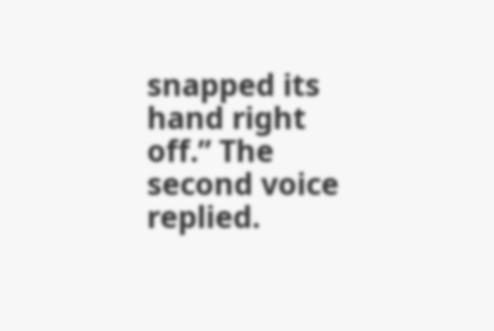snapped its hand right off.” The second voice replied.